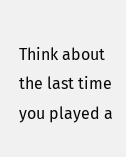Think about the last time you played a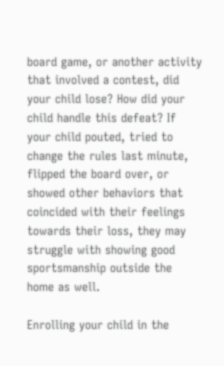board game, or another activity that involved a contest, did your child lose? How did your child handle this defeat? If your child pouted, tried to change the rules last minute, flipped the board over, or showed other behaviors that coincided with their feelings towards their loss, they may struggle with showing good sportsmanship outside the home as well.

Enrolling your child in the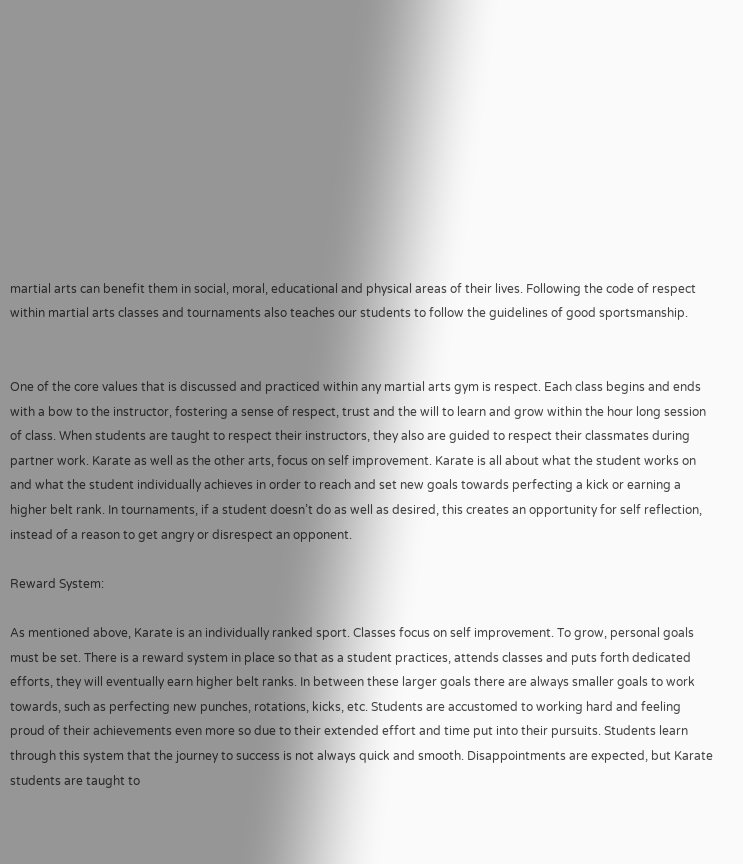martial arts can benefit them in social, moral, educational and physical areas of their lives. Following the code of respect within martial arts classes and tournaments also teaches our students to follow the guidelines of good sportsmanship.


One of the core values that is discussed and practiced within any martial arts gym is respect. Each class begins and ends with a bow to the instructor, fostering a sense of respect, trust and the will to learn and grow within the hour long session of class. When students are taught to respect their instructors, they also are guided to respect their classmates during partner work. Karate as well as the other arts, focus on self improvement. Karate is all about what the student works on and what the student individually achieves in order to reach and set new goals towards perfecting a kick or earning a higher belt rank. In tournaments, if a student doesn’t do as well as desired, this creates an opportunity for self reflection, instead of a reason to get angry or disrespect an opponent.

Reward System:

As mentioned above, Karate is an individually ranked sport. Classes focus on self improvement. To grow, personal goals must be set. There is a reward system in place so that as a student practices, attends classes and puts forth dedicated efforts, they will eventually earn higher belt ranks. In between these larger goals there are always smaller goals to work towards, such as perfecting new punches, rotations, kicks, etc. Students are accustomed to working hard and feeling proud of their achievements even more so due to their extended effort and time put into their pursuits. Students learn through this system that the journey to success is not always quick and smooth. Disappointments are expected, but Karate students are taught to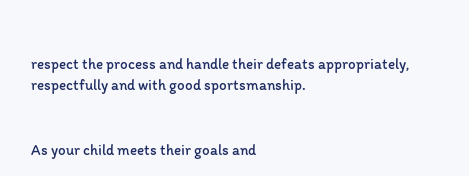respect the process and handle their defeats appropriately, respectfully and with good sportsmanship.


As your child meets their goals and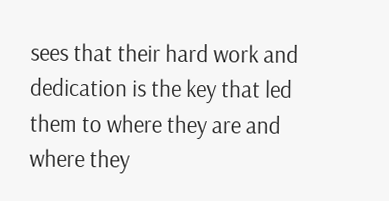sees that their hard work and dedication is the key that led them to where they are and where they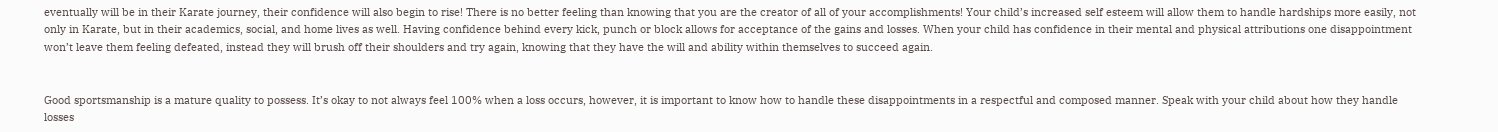eventually will be in their Karate journey, their confidence will also begin to rise! There is no better feeling than knowing that you are the creator of all of your accomplishments! Your child’s increased self esteem will allow them to handle hardships more easily, not only in Karate, but in their academics, social, and home lives as well. Having confidence behind every kick, punch or block allows for acceptance of the gains and losses. When your child has confidence in their mental and physical attributions one disappointment won’t leave them feeling defeated, instead they will brush off their shoulders and try again, knowing that they have the will and ability within themselves to succeed again.


Good sportsmanship is a mature quality to possess. It’s okay to not always feel 100% when a loss occurs, however, it is important to know how to handle these disappointments in a respectful and composed manner. Speak with your child about how they handle losses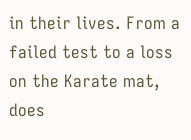in their lives. From a failed test to a loss on the Karate mat, does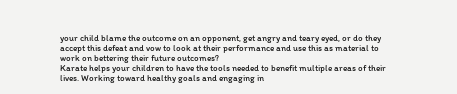your child blame the outcome on an opponent, get angry and teary eyed, or do they accept this defeat and vow to look at their performance and use this as material to work on bettering their future outcomes?
Karate helps your children to have the tools needed to benefit multiple areas of their lives. Working toward healthy goals and engaging in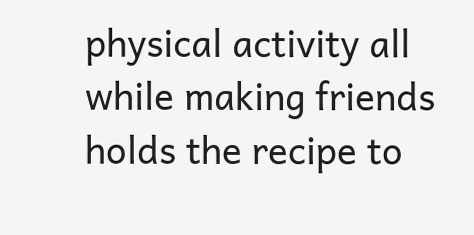physical activity all while making friends holds the recipe to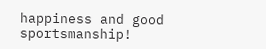happiness and good sportsmanship!